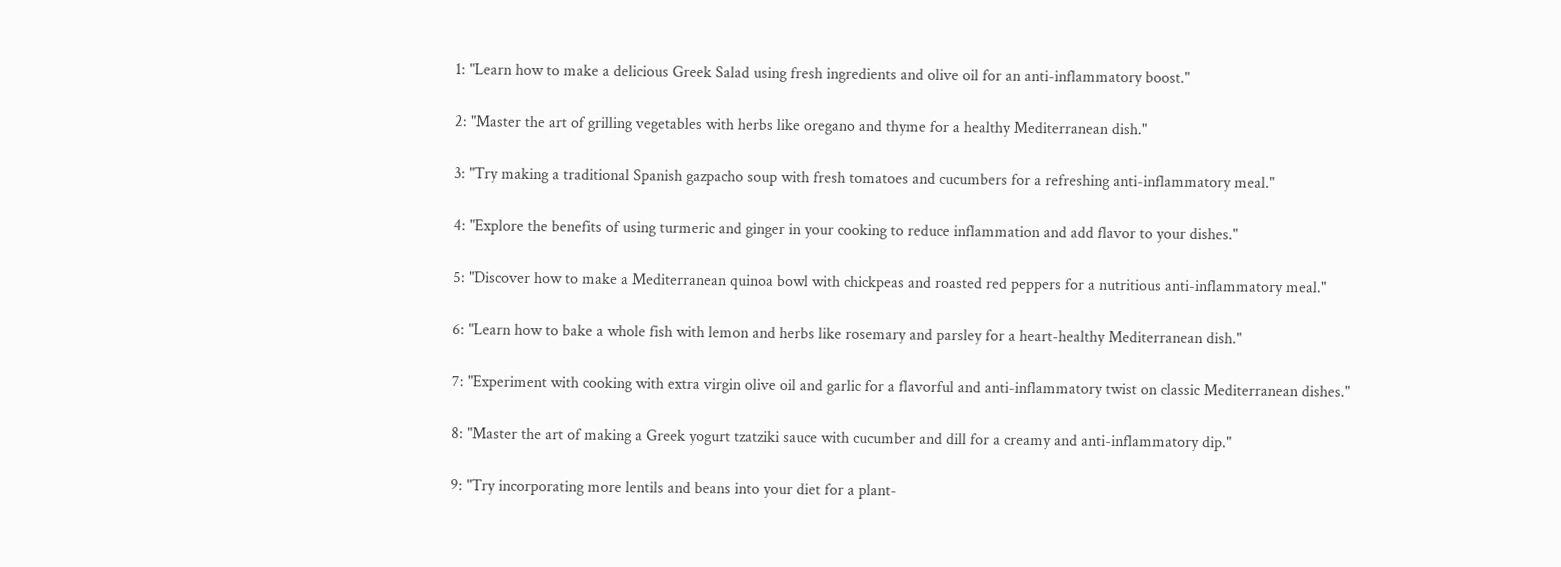1: "Learn how to make a delicious Greek Salad using fresh ingredients and olive oil for an anti-inflammatory boost."

2: "Master the art of grilling vegetables with herbs like oregano and thyme for a healthy Mediterranean dish."

3: "Try making a traditional Spanish gazpacho soup with fresh tomatoes and cucumbers for a refreshing anti-inflammatory meal."

4: "Explore the benefits of using turmeric and ginger in your cooking to reduce inflammation and add flavor to your dishes."

5: "Discover how to make a Mediterranean quinoa bowl with chickpeas and roasted red peppers for a nutritious anti-inflammatory meal."

6: "Learn how to bake a whole fish with lemon and herbs like rosemary and parsley for a heart-healthy Mediterranean dish."

7: "Experiment with cooking with extra virgin olive oil and garlic for a flavorful and anti-inflammatory twist on classic Mediterranean dishes."

8: "Master the art of making a Greek yogurt tzatziki sauce with cucumber and dill for a creamy and anti-inflammatory dip."

9: "Try incorporating more lentils and beans into your diet for a plant-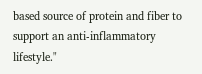based source of protein and fiber to support an anti-inflammatory lifestyle."